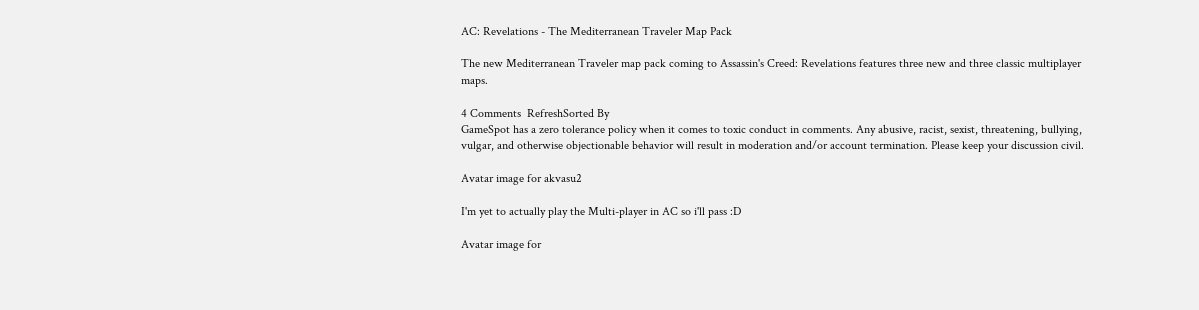AC: Revelations - The Mediterranean Traveler Map Pack

The new Mediterranean Traveler map pack coming to Assassin's Creed: Revelations features three new and three classic multiplayer maps.

4 Comments  RefreshSorted By
GameSpot has a zero tolerance policy when it comes to toxic conduct in comments. Any abusive, racist, sexist, threatening, bullying, vulgar, and otherwise objectionable behavior will result in moderation and/or account termination. Please keep your discussion civil.

Avatar image for akvasu2

I'm yet to actually play the Multi-player in AC so i'll pass :D

Avatar image for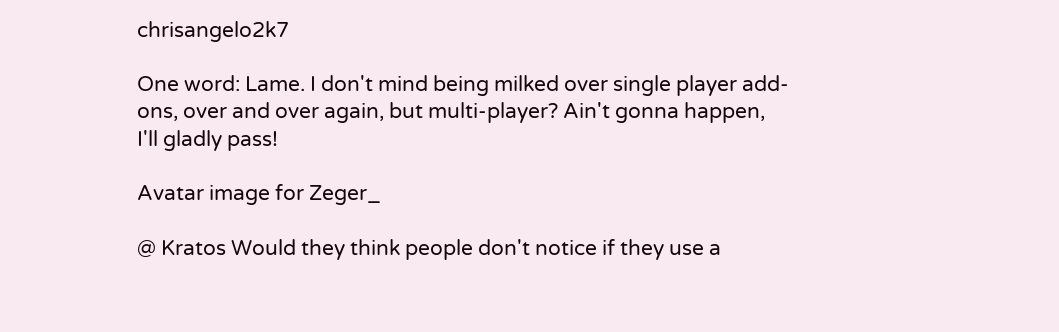chrisangelo2k7

One word: Lame. I don't mind being milked over single player add-ons, over and over again, but multi-player? Ain't gonna happen, I'll gladly pass!

Avatar image for Zeger_

@ Kratos Would they think people don't notice if they use a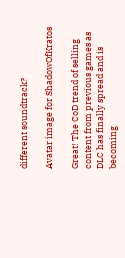different soundtrack?

Avatar image for ShadowOfKratos

Great! The CoD trend of selling content from previous games as DLC has finally spread and is becoming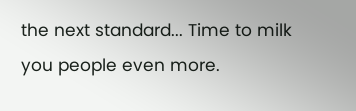the next standard... Time to milk you people even more.